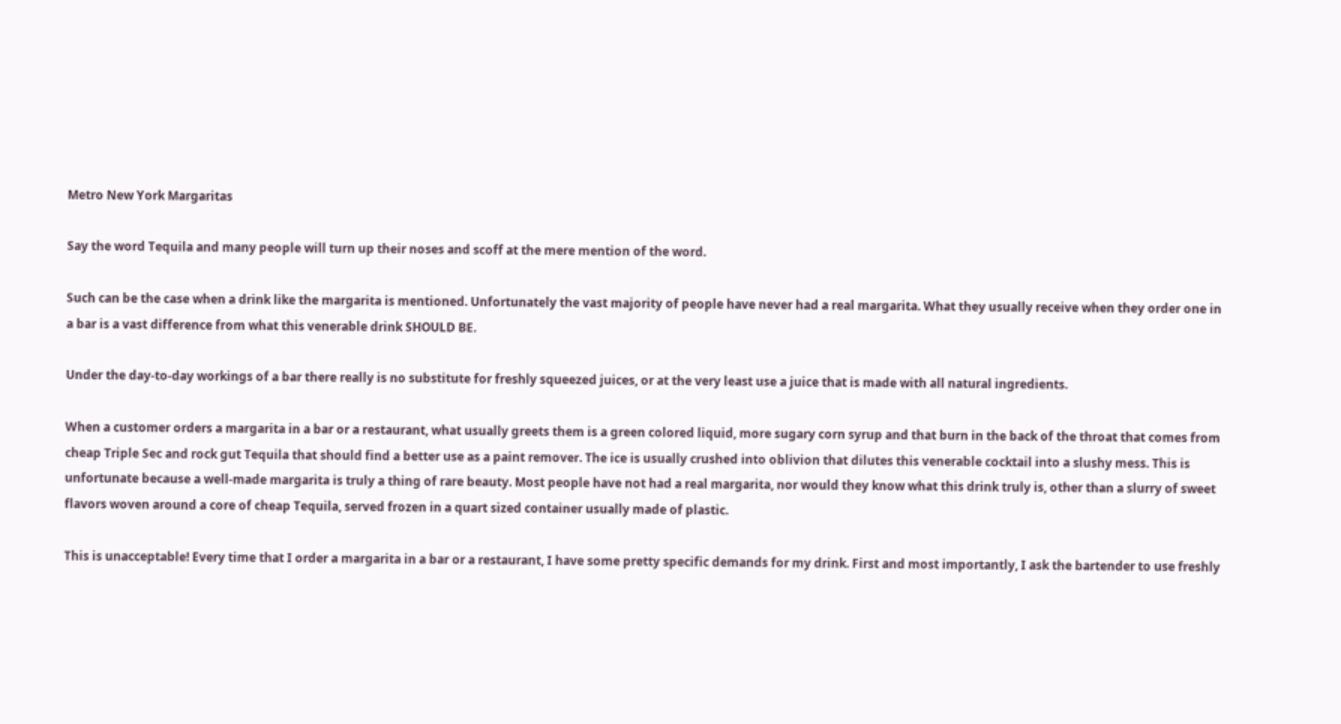Metro New York Margaritas

Say the word Tequila and many people will turn up their noses and scoff at the mere mention of the word.

Such can be the case when a drink like the margarita is mentioned. Unfortunately the vast majority of people have never had a real margarita. What they usually receive when they order one in a bar is a vast difference from what this venerable drink SHOULD BE.

Under the day-to-day workings of a bar there really is no substitute for freshly squeezed juices, or at the very least use a juice that is made with all natural ingredients.

When a customer orders a margarita in a bar or a restaurant, what usually greets them is a green colored liquid, more sugary corn syrup and that burn in the back of the throat that comes from cheap Triple Sec and rock gut Tequila that should find a better use as a paint remover. The ice is usually crushed into oblivion that dilutes this venerable cocktail into a slushy mess. This is unfortunate because a well-made margarita is truly a thing of rare beauty. Most people have not had a real margarita, nor would they know what this drink truly is, other than a slurry of sweet flavors woven around a core of cheap Tequila, served frozen in a quart sized container usually made of plastic.

This is unacceptable! Every time that I order a margarita in a bar or a restaurant, I have some pretty specific demands for my drink. First and most importantly, I ask the bartender to use freshly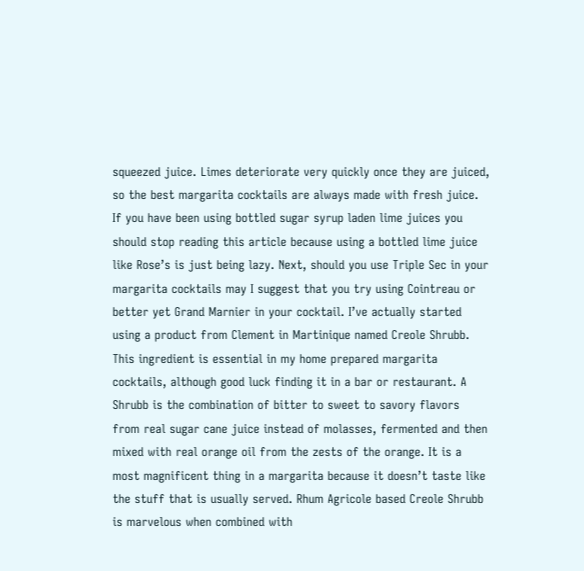squeezed juice. Limes deteriorate very quickly once they are juiced, so the best margarita cocktails are always made with fresh juice. If you have been using bottled sugar syrup laden lime juices you should stop reading this article because using a bottled lime juice like Rose’s is just being lazy. Next, should you use Triple Sec in your margarita cocktails may I suggest that you try using Cointreau or better yet Grand Marnier in your cocktail. I’ve actually started using a product from Clement in Martinique named Creole Shrubb. This ingredient is essential in my home prepared margarita cocktails, although good luck finding it in a bar or restaurant. A Shrubb is the combination of bitter to sweet to savory flavors from real sugar cane juice instead of molasses, fermented and then mixed with real orange oil from the zests of the orange. It is a most magnificent thing in a margarita because it doesn’t taste like the stuff that is usually served. Rhum Agricole based Creole Shrubb is marvelous when combined with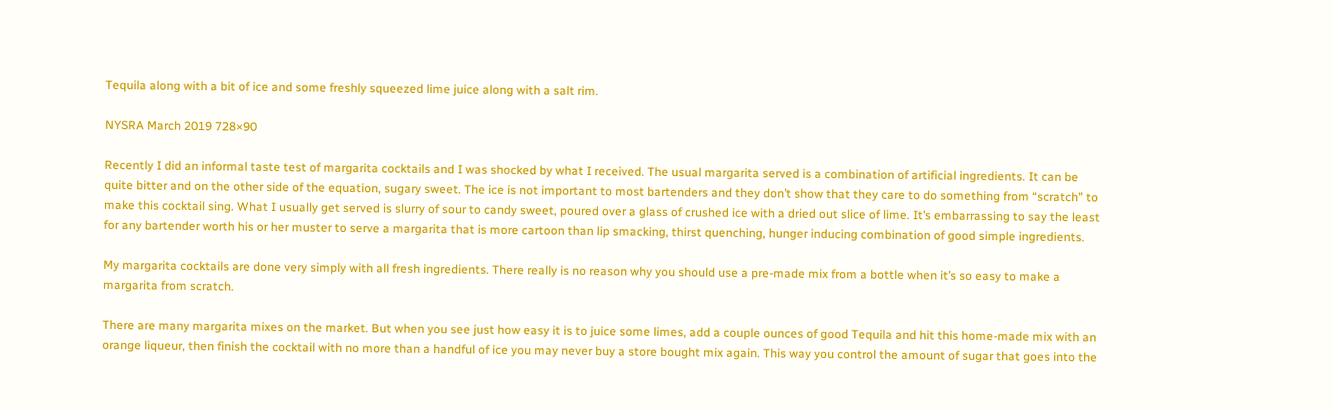Tequila along with a bit of ice and some freshly squeezed lime juice along with a salt rim.

NYSRA March 2019 728×90

Recently I did an informal taste test of margarita cocktails and I was shocked by what I received. The usual margarita served is a combination of artificial ingredients. It can be quite bitter and on the other side of the equation, sugary sweet. The ice is not important to most bartenders and they don’t show that they care to do something from “scratch” to make this cocktail sing. What I usually get served is slurry of sour to candy sweet, poured over a glass of crushed ice with a dried out slice of lime. It’s embarrassing to say the least for any bartender worth his or her muster to serve a margarita that is more cartoon than lip smacking, thirst quenching, hunger inducing combination of good simple ingredients.

My margarita cocktails are done very simply with all fresh ingredients. There really is no reason why you should use a pre-made mix from a bottle when it’s so easy to make a margarita from scratch.

There are many margarita mixes on the market. But when you see just how easy it is to juice some limes, add a couple ounces of good Tequila and hit this home-made mix with an orange liqueur, then finish the cocktail with no more than a handful of ice you may never buy a store bought mix again. This way you control the amount of sugar that goes into the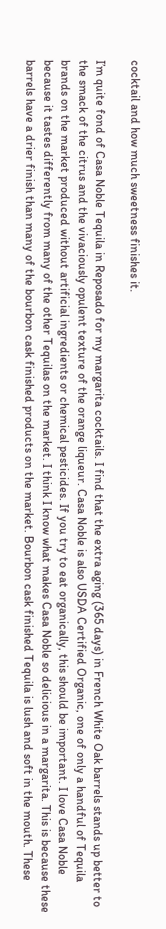cocktail and how much sweetness finishes it.

I’m quite fond of Casa Noble Tequila in Reposado for my margarita cocktails. I find that the extra aging (365 days) in French White Oak barrels stands up better to the smack of the citrus and the vivaciously opulent texture of the orange liqueur. Casa Noble is also USDA Certified Organic, one of only a handful of Tequila brands on the market produced without artificial ingredients or chemical pesticides. If you try to eat organically, this should be important. I love Casa Noble because it tastes differently from many of the other Tequilas on the market. I think I know what makes Casa Noble so delicious in a margarita. This is because these barrels have a drier finish than many of the bourbon cask finished products on the market. Bourbon cask finished Tequila is lush and soft in the mouth. These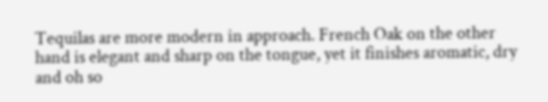Tequilas are more modern in approach. French Oak on the other hand is elegant and sharp on the tongue, yet it finishes aromatic, dry and oh so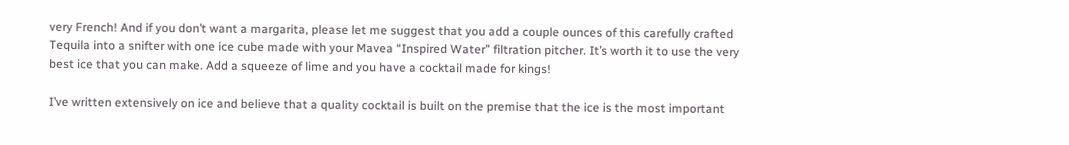very French! And if you don’t want a margarita, please let me suggest that you add a couple ounces of this carefully crafted Tequila into a snifter with one ice cube made with your Mavea “Inspired Water” filtration pitcher. It’s worth it to use the very best ice that you can make. Add a squeeze of lime and you have a cocktail made for kings!

I’ve written extensively on ice and believe that a quality cocktail is built on the premise that the ice is the most important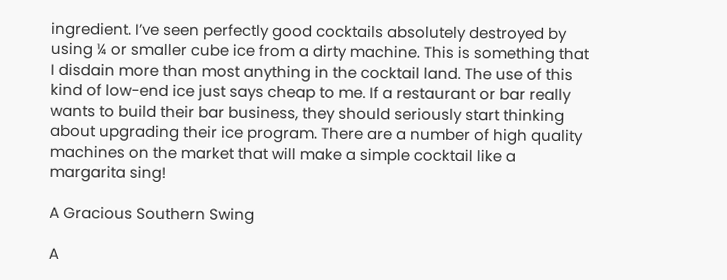ingredient. I’ve seen perfectly good cocktails absolutely destroyed by using ¼ or smaller cube ice from a dirty machine. This is something that I disdain more than most anything in the cocktail land. The use of this kind of low-end ice just says cheap to me. If a restaurant or bar really wants to build their bar business, they should seriously start thinking about upgrading their ice program. There are a number of high quality machines on the market that will make a simple cocktail like a margarita sing!

A Gracious Southern Swing

A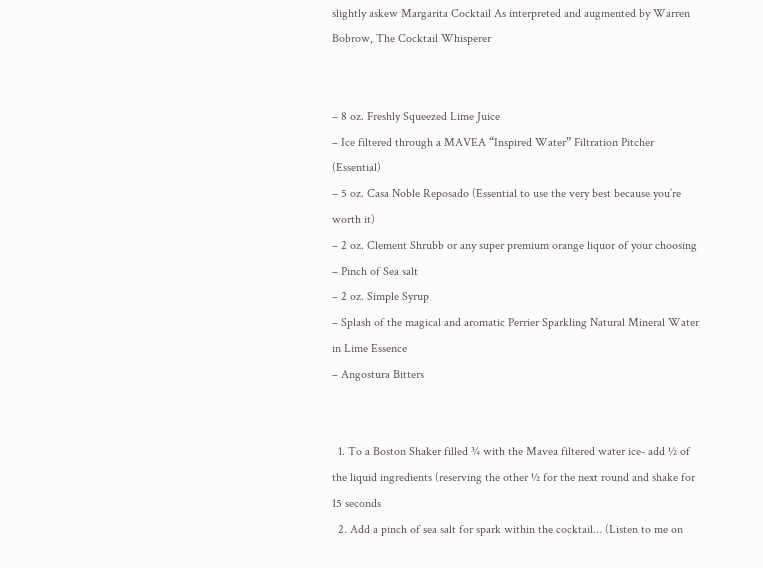slightly askew Margarita Cocktail As interpreted and augmented by Warren Bobrow, The Cocktail Whisperer


– 8 oz. Freshly Squeezed Lime Juice
– Ice filtered through a MAVEA “Inspired Water” Filtration Pitcher (Essential)
– 5 oz. Casa Noble Reposado (Essential to use the very best because you’re worth it)
– 2 oz. Clement Shrubb or any super premium orange liquor of your choosing
– Pinch of Sea salt
– 2 oz. Simple Syrup
– Splash of the magical and aromatic Perrier Sparkling Natural Mineral Water in Lime Essence
– Angostura Bitters


  1. To a Boston Shaker filled ¾ with the Mavea filtered water ice- add ½ of the liquid ingredients (reserving the other ½ for the next round and shake for 15 seconds
  2. Add a pinch of sea salt for spark within the cocktail… (Listen to me on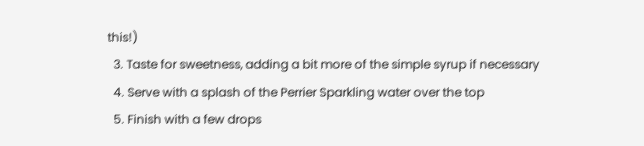this!)
  3. Taste for sweetness, adding a bit more of the simple syrup if necessary
  4. Serve with a splash of the Perrier Sparkling water over the top
  5. Finish with a few drops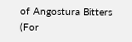of Angostura Bitters (For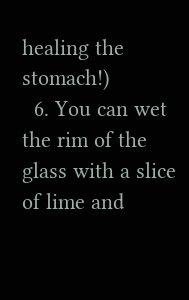healing the stomach!)
  6. You can wet the rim of the glass with a slice of lime and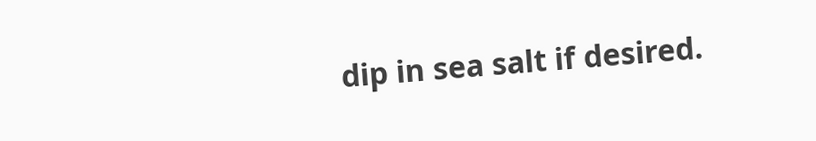dip in sea salt if desired.